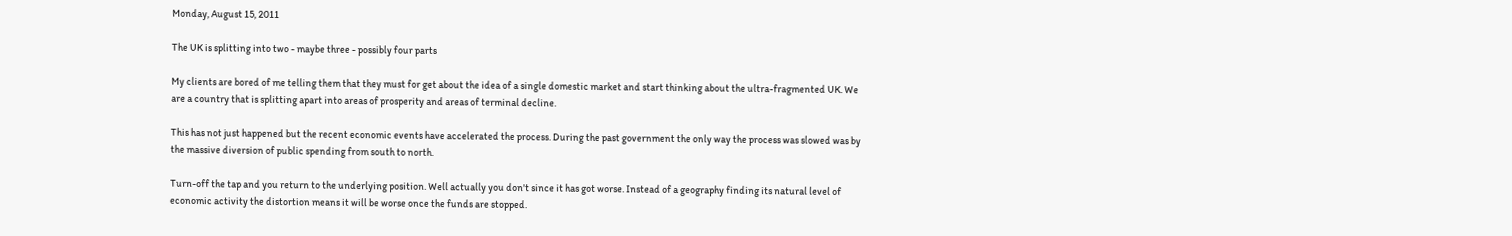Monday, August 15, 2011

The UK is splitting into two - maybe three - possibly four parts

My clients are bored of me telling them that they must for get about the idea of a single domestic market and start thinking about the ultra-fragmented UK. We are a country that is splitting apart into areas of prosperity and areas of terminal decline.

This has not just happened but the recent economic events have accelerated the process. During the past government the only way the process was slowed was by the massive diversion of public spending from south to north.

Turn-off the tap and you return to the underlying position. Well actually you don't since it has got worse. Instead of a geography finding its natural level of economic activity the distortion means it will be worse once the funds are stopped.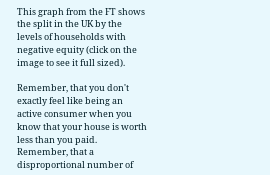This graph from the FT shows the split in the UK by the levels of households with negative equity (click on the image to see it full sized).

Remember, that you don't exactly feel like being an active consumer when you know that your house is worth less than you paid. Remember, that a disproportional number of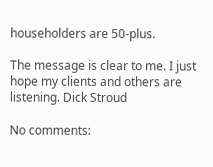householders are 50-plus.

The message is clear to me. I just hope my clients and others are listening. Dick Stroud

No comments: